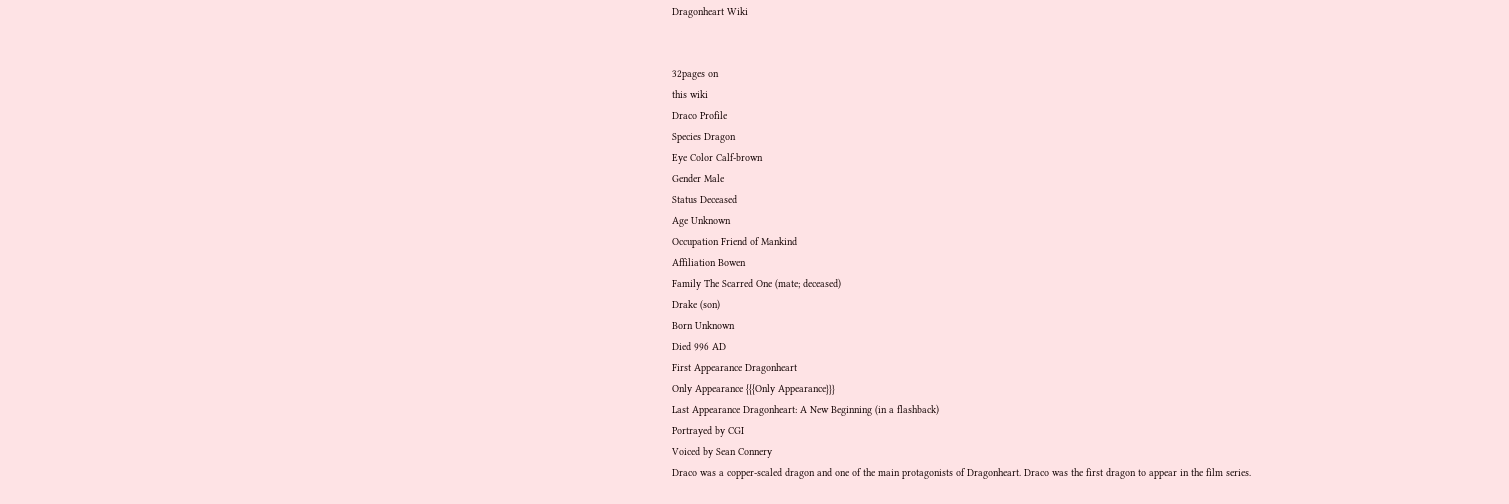Dragonheart Wiki


32pages on
this wiki
Draco Profile
Species Dragon
Eye Color Calf-brown
Gender Male
Status Deceased
Age Unknown
Occupation Friend of Mankind
Affiliation Bowen
Family The Scarred One (mate; deceased)
Drake (son)
Born Unknown
Died 996 AD
First Appearance Dragonheart
Only Appearance {{{Only Appearance}}}
Last Appearance Dragonheart: A New Beginning (in a flashback)
Portrayed by CGI
Voiced by Sean Connery
Draco was a copper-scaled dragon and one of the main protagonists of Dragonheart. Draco was the first dragon to appear in the film series.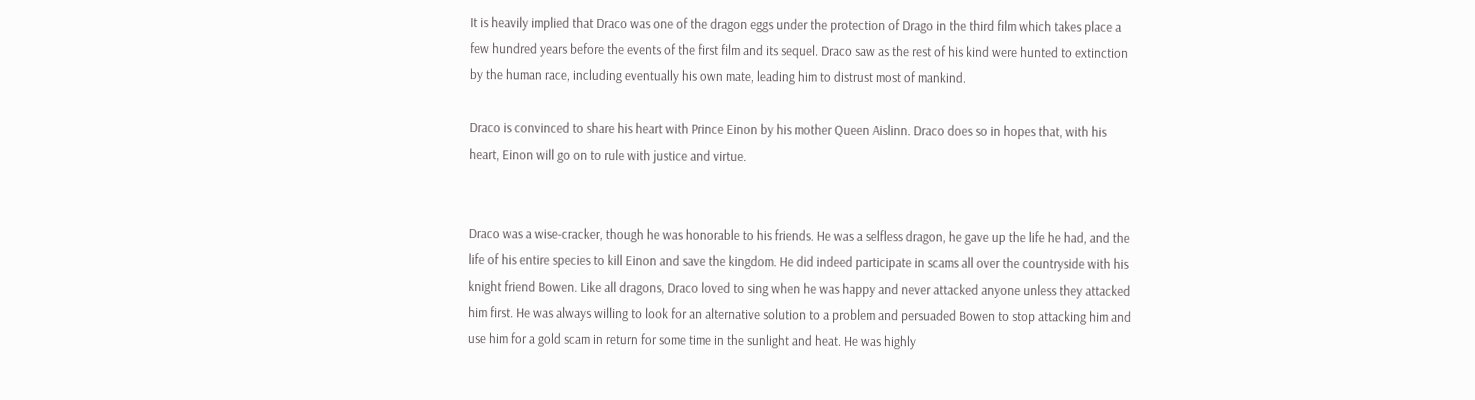It is heavily implied that Draco was one of the dragon eggs under the protection of Drago in the third film which takes place a few hundred years before the events of the first film and its sequel. Draco saw as the rest of his kind were hunted to extinction by the human race, including eventually his own mate, leading him to distrust most of mankind.

Draco is convinced to share his heart with Prince Einon by his mother Queen Aislinn. Draco does so in hopes that, with his heart, Einon will go on to rule with justice and virtue.


Draco was a wise-cracker, though he was honorable to his friends. He was a selfless dragon, he gave up the life he had, and the life of his entire species to kill Einon and save the kingdom. He did indeed participate in scams all over the countryside with his knight friend Bowen. Like all dragons, Draco loved to sing when he was happy and never attacked anyone unless they attacked him first. He was always willing to look for an alternative solution to a problem and persuaded Bowen to stop attacking him and use him for a gold scam in return for some time in the sunlight and heat. He was highly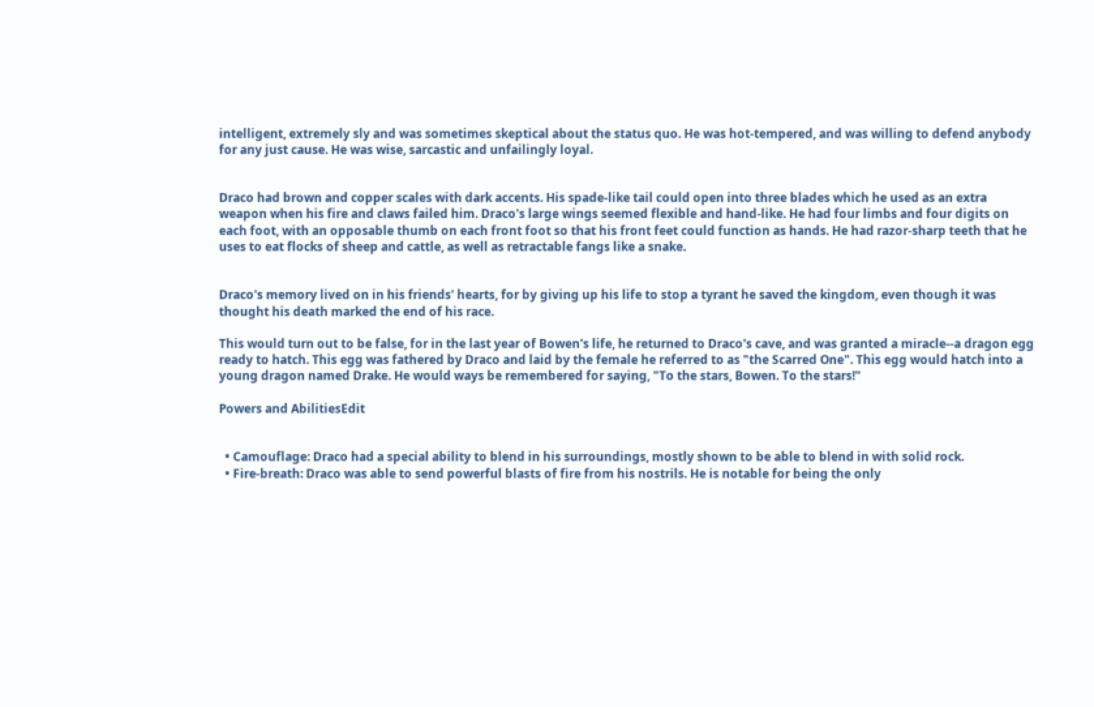intelligent, extremely sly and was sometimes skeptical about the status quo. He was hot-tempered, and was willing to defend anybody for any just cause. He was wise, sarcastic and unfailingly loyal.


Draco had brown and copper scales with dark accents. His spade-like tail could open into three blades which he used as an extra weapon when his fire and claws failed him. Draco's large wings seemed flexible and hand-like. He had four limbs and four digits on each foot, with an opposable thumb on each front foot so that his front feet could function as hands. He had razor-sharp teeth that he uses to eat flocks of sheep and cattle, as well as retractable fangs like a snake.


Draco's memory lived on in his friends' hearts, for by giving up his life to stop a tyrant he saved the kingdom, even though it was thought his death marked the end of his race.

This would turn out to be false, for in the last year of Bowen's life, he returned to Draco's cave, and was granted a miracle--a dragon egg ready to hatch. This egg was fathered by Draco and laid by the female he referred to as "the Scarred One". This egg would hatch into a young dragon named Drake. He would ways be remembered for saying, "To the stars, Bowen. To the stars!"

Powers and AbilitiesEdit


  • Camouflage: Draco had a special ability to blend in his surroundings, mostly shown to be able to blend in with solid rock.
  • Fire-breath: Draco was able to send powerful blasts of fire from his nostrils. He is notable for being the only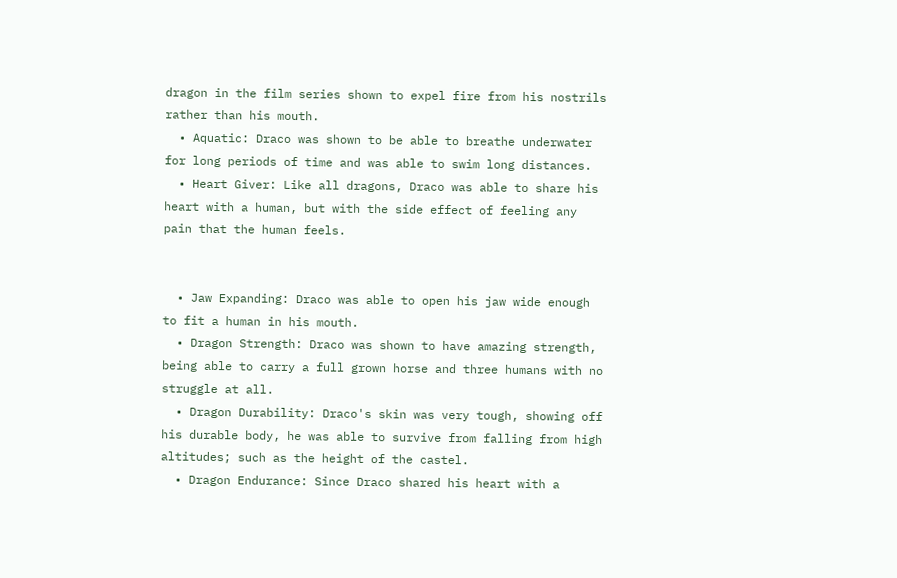dragon in the film series shown to expel fire from his nostrils rather than his mouth.
  • Aquatic: Draco was shown to be able to breathe underwater for long periods of time and was able to swim long distances.
  • Heart Giver: Like all dragons, Draco was able to share his heart with a human, but with the side effect of feeling any pain that the human feels.


  • Jaw Expanding: Draco was able to open his jaw wide enough to fit a human in his mouth.
  • Dragon Strength: Draco was shown to have amazing strength, being able to carry a full grown horse and three humans with no struggle at all.
  • Dragon Durability: Draco's skin was very tough, showing off his durable body, he was able to survive from falling from high altitudes; such as the height of the castel.
  • Dragon Endurance: Since Draco shared his heart with a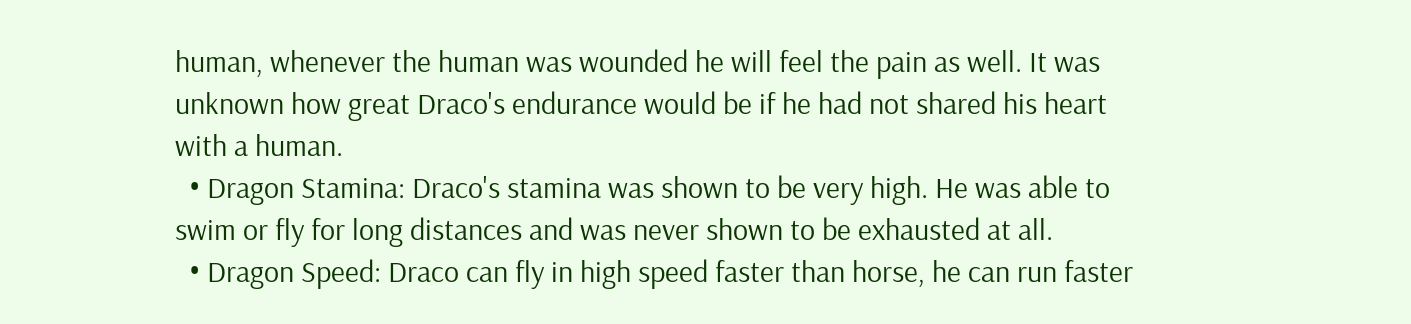human, whenever the human was wounded he will feel the pain as well. It was unknown how great Draco's endurance would be if he had not shared his heart with a human.
  • Dragon Stamina: Draco's stamina was shown to be very high. He was able to swim or fly for long distances and was never shown to be exhausted at all.
  • Dragon Speed: Draco can fly in high speed faster than horse, he can run faster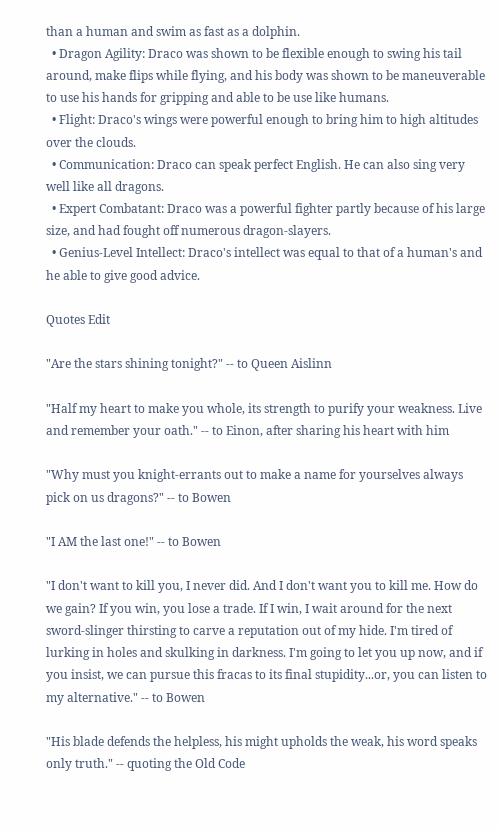than a human and swim as fast as a dolphin.
  • Dragon Agility: Draco was shown to be flexible enough to swing his tail around, make flips while flying, and his body was shown to be maneuverable to use his hands for gripping and able to be use like humans.
  • Flight: Draco's wings were powerful enough to bring him to high altitudes over the clouds.
  • Communication: Draco can speak perfect English. He can also sing very well like all dragons.
  • Expert Combatant: Draco was a powerful fighter partly because of his large size, and had fought off numerous dragon-slayers.
  • Genius-Level Intellect: Draco's intellect was equal to that of a human's and he able to give good advice.

Quotes Edit

"Are the stars shining tonight?" -- to Queen Aislinn

"Half my heart to make you whole, its strength to purify your weakness. Live and remember your oath." -- to Einon, after sharing his heart with him

"Why must you knight-errants out to make a name for yourselves always pick on us dragons?" -- to Bowen

"I AM the last one!" -- to Bowen

"I don't want to kill you, I never did. And I don't want you to kill me. How do we gain? If you win, you lose a trade. If I win, I wait around for the next sword-slinger thirsting to carve a reputation out of my hide. I'm tired of lurking in holes and skulking in darkness. I'm going to let you up now, and if you insist, we can pursue this fracas to its final stupidity...or, you can listen to my alternative." -- to Bowen

"His blade defends the helpless, his might upholds the weak, his word speaks only truth." -- quoting the Old Code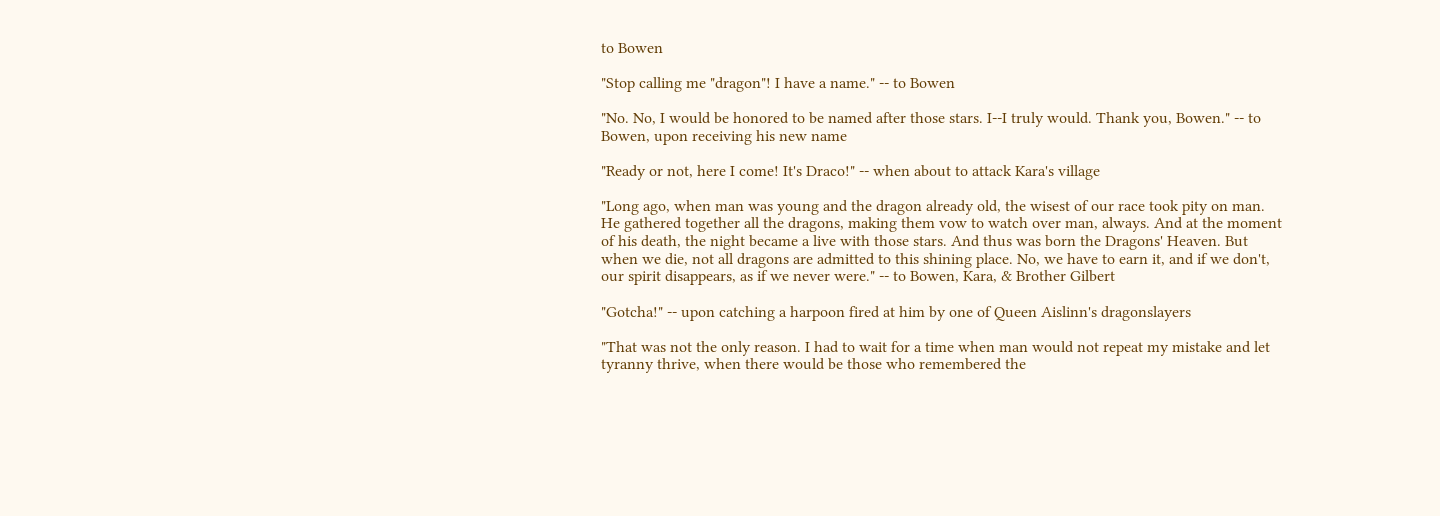to Bowen

"Stop calling me "dragon"! I have a name." -- to Bowen

"No. No, I would be honored to be named after those stars. I--I truly would. Thank you, Bowen." -- to Bowen, upon receiving his new name

"Ready or not, here I come! It's Draco!" -- when about to attack Kara's village

"Long ago, when man was young and the dragon already old, the wisest of our race took pity on man. He gathered together all the dragons, making them vow to watch over man, always. And at the moment of his death, the night became a live with those stars. And thus was born the Dragons' Heaven. But when we die, not all dragons are admitted to this shining place. No, we have to earn it, and if we don't, our spirit disappears, as if we never were." -- to Bowen, Kara, & Brother Gilbert

"Gotcha!" -- upon catching a harpoon fired at him by one of Queen Aislinn's dragonslayers

"That was not the only reason. I had to wait for a time when man would not repeat my mistake and let tyranny thrive, when there would be those who remembered the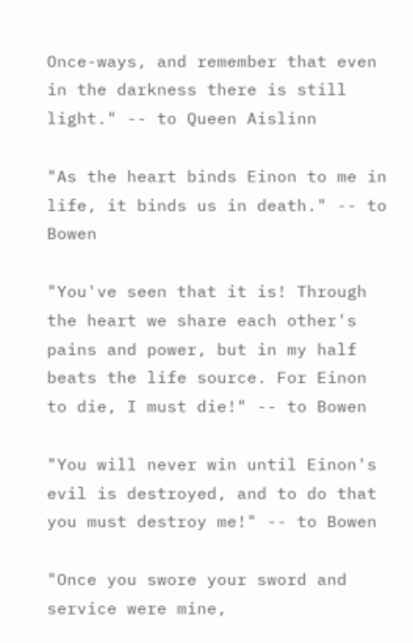Once-ways, and remember that even in the darkness there is still light." -- to Queen Aislinn

"As the heart binds Einon to me in life, it binds us in death." -- to Bowen

"You've seen that it is! Through the heart we share each other's pains and power, but in my half beats the life source. For Einon to die, I must die!" -- to Bowen

"You will never win until Einon's evil is destroyed, and to do that you must destroy me!" -- to Bowen

"Once you swore your sword and service were mine,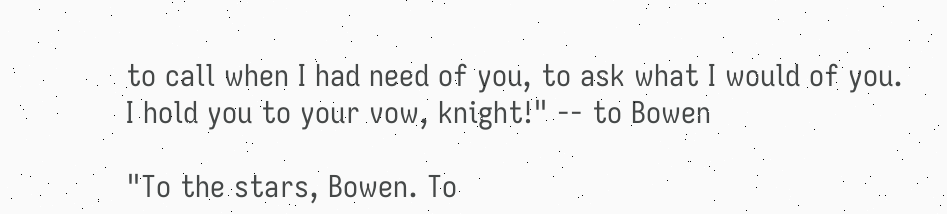to call when I had need of you, to ask what I would of you. I hold you to your vow, knight!" -- to Bowen

"To the stars, Bowen. To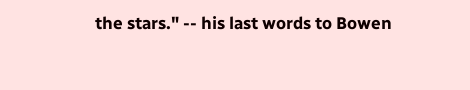the stars." -- his last words to Bowen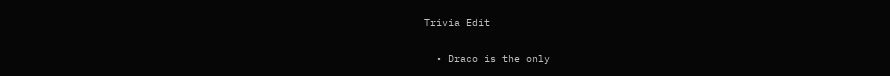Trivia Edit

  • Draco is the only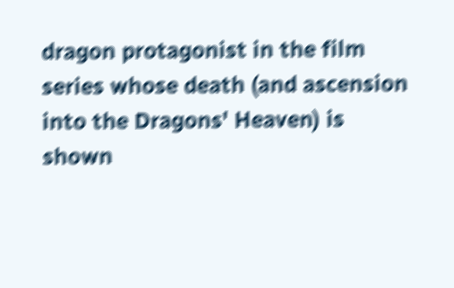dragon protagonist in the film series whose death (and ascension into the Dragons' Heaven) is shown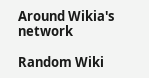Around Wikia's network

Random Wiki